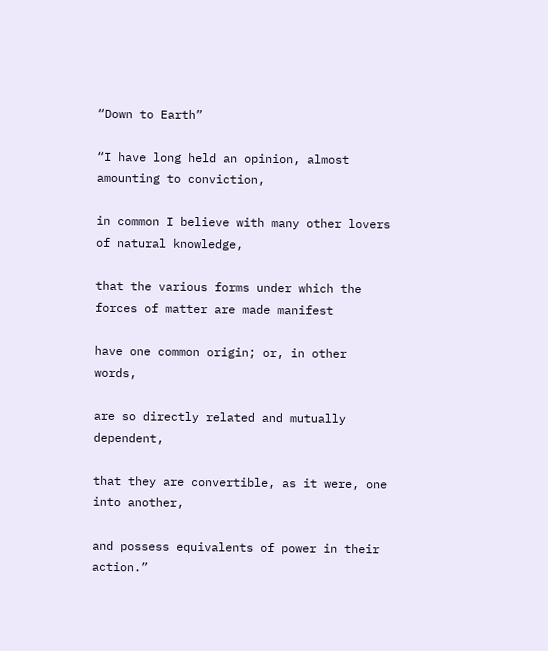“Down to Earth”

“I have long held an opinion, almost amounting to conviction,

in common I believe with many other lovers of natural knowledge,

that the various forms under which the forces of matter are made manifest

have one common origin; or, in other words,

are so directly related and mutually dependent,

that they are convertible, as it were, one into another,

and possess equivalents of power in their action.”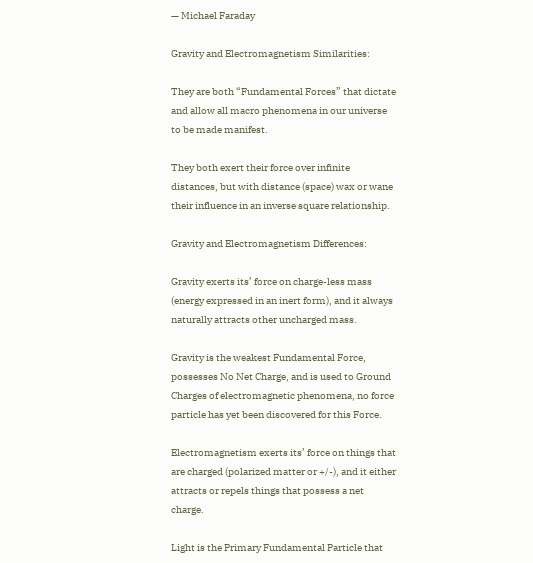— Michael Faraday

Gravity and Electromagnetism Similarities:

They are both “Fundamental Forces” that dictate and allow all macro phenomena in our universe to be made manifest.

They both exert their force over infinite distances, but with distance (space) wax or wane their influence in an inverse square relationship.

Gravity and Electromagnetism Differences:

Gravity exerts its’ force on charge-less mass (energy expressed in an inert form), and it always naturally attracts other uncharged mass.

Gravity is the weakest Fundamental Force, possesses No Net Charge, and is used to Ground Charges of electromagnetic phenomena, no force particle has yet been discovered for this Force.

Electromagnetism exerts its’ force on things that are charged (polarized matter or +/-), and it either attracts or repels things that possess a net charge.

Light is the Primary Fundamental Particle that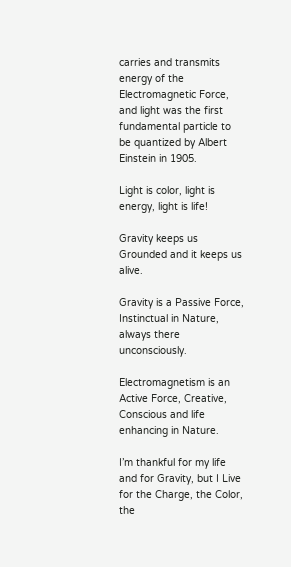carries and transmits energy of the Electromagnetic Force, and light was the first fundamental particle to be quantized by Albert Einstein in 1905.

Light is color, light is energy, light is life!

Gravity keeps us Grounded and it keeps us alive.

Gravity is a Passive Force, Instinctual in Nature, always there unconsciously.

Electromagnetism is an Active Force, Creative, Conscious and life enhancing in Nature.

I’m thankful for my life and for Gravity, but I Live for the Charge, the Color, the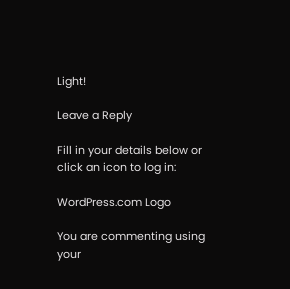Light!

Leave a Reply

Fill in your details below or click an icon to log in:

WordPress.com Logo

You are commenting using your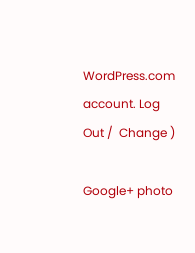WordPress.com account. Log Out /  Change )

Google+ photo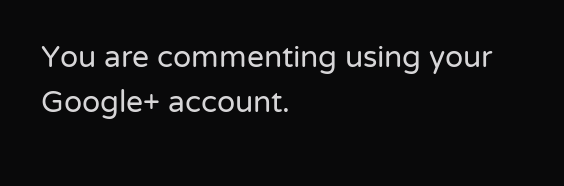You are commenting using your Google+ account.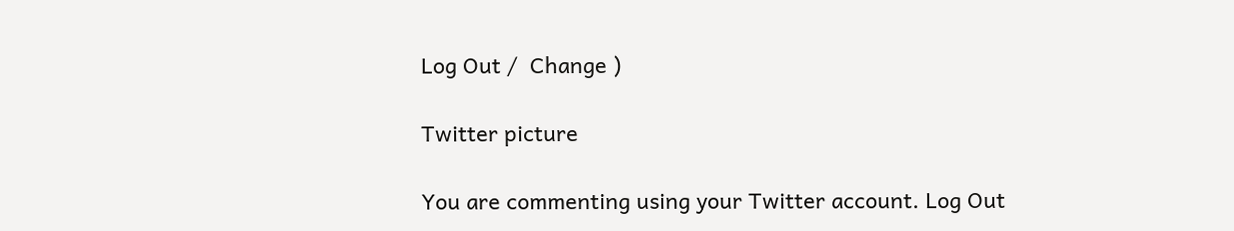Log Out /  Change )

Twitter picture

You are commenting using your Twitter account. Log Out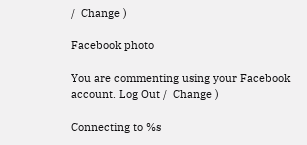/  Change )

Facebook photo

You are commenting using your Facebook account. Log Out /  Change )

Connecting to %s